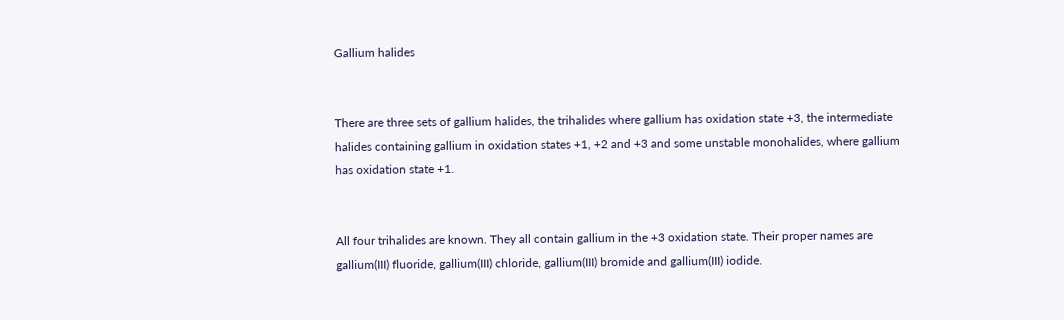Gallium halides


There are three sets of gallium halides, the trihalides where gallium has oxidation state +3, the intermediate halides containing gallium in oxidation states +1, +2 and +3 and some unstable monohalides, where gallium has oxidation state +1.


All four trihalides are known. They all contain gallium in the +3 oxidation state. Their proper names are gallium(III) fluoride, gallium(III) chloride, gallium(III) bromide and gallium(III) iodide.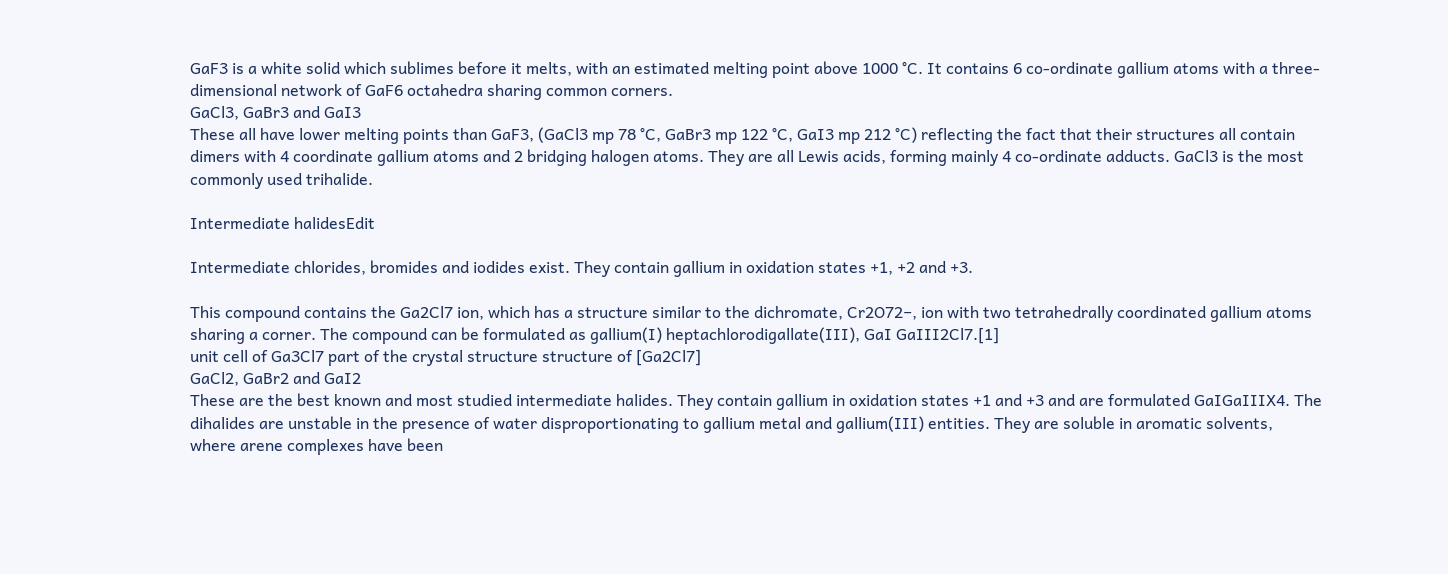GaF3 is a white solid which sublimes before it melts, with an estimated melting point above 1000 °C. It contains 6 co-ordinate gallium atoms with a three-dimensional network of GaF6 octahedra sharing common corners.
GaCl3, GaBr3 and GaI3
These all have lower melting points than GaF3, (GaCl3 mp 78 °C, GaBr3 mp 122 °C, GaI3 mp 212 °C) reflecting the fact that their structures all contain dimers with 4 coordinate gallium atoms and 2 bridging halogen atoms. They are all Lewis acids, forming mainly 4 co-ordinate adducts. GaCl3 is the most commonly used trihalide.

Intermediate halidesEdit

Intermediate chlorides, bromides and iodides exist. They contain gallium in oxidation states +1, +2 and +3.

This compound contains the Ga2Cl7 ion, which has a structure similar to the dichromate, Cr2O72−, ion with two tetrahedrally coordinated gallium atoms sharing a corner. The compound can be formulated as gallium(I) heptachlorodigallate(III), GaI GaIII2Cl7.[1]
unit cell of Ga3Cl7 part of the crystal structure structure of [Ga2Cl7]
GaCl2, GaBr2 and GaI2
These are the best known and most studied intermediate halides. They contain gallium in oxidation states +1 and +3 and are formulated GaIGaIIIX4. The dihalides are unstable in the presence of water disproportionating to gallium metal and gallium(III) entities. They are soluble in aromatic solvents, where arene complexes have been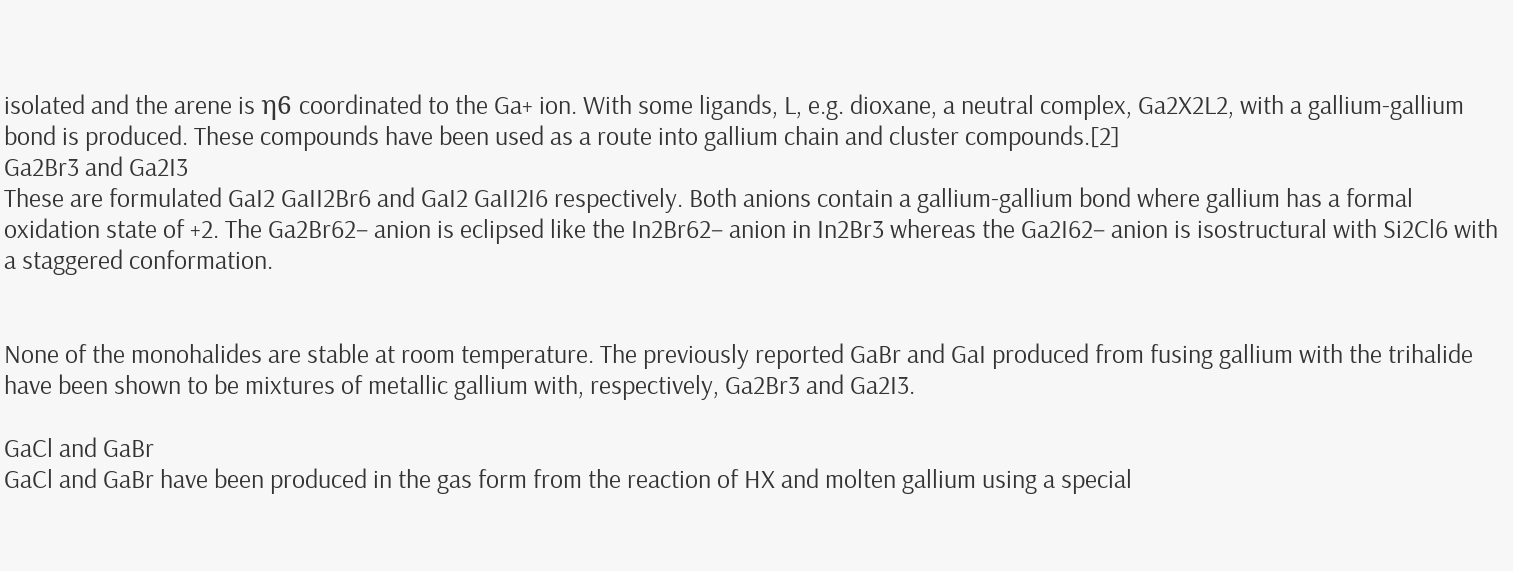isolated and the arene is η6 coordinated to the Ga+ ion. With some ligands, L, e.g. dioxane, a neutral complex, Ga2X2L2, with a gallium-gallium bond is produced. These compounds have been used as a route into gallium chain and cluster compounds.[2]
Ga2Br3 and Ga2I3
These are formulated GaI2 GaII2Br6 and GaI2 GaII2I6 respectively. Both anions contain a gallium-gallium bond where gallium has a formal oxidation state of +2. The Ga2Br62− anion is eclipsed like the In2Br62− anion in In2Br3 whereas the Ga2I62− anion is isostructural with Si2Cl6 with a staggered conformation.


None of the monohalides are stable at room temperature. The previously reported GaBr and GaI produced from fusing gallium with the trihalide have been shown to be mixtures of metallic gallium with, respectively, Ga2Br3 and Ga2I3.

GaCl and GaBr
GaCl and GaBr have been produced in the gas form from the reaction of HX and molten gallium using a special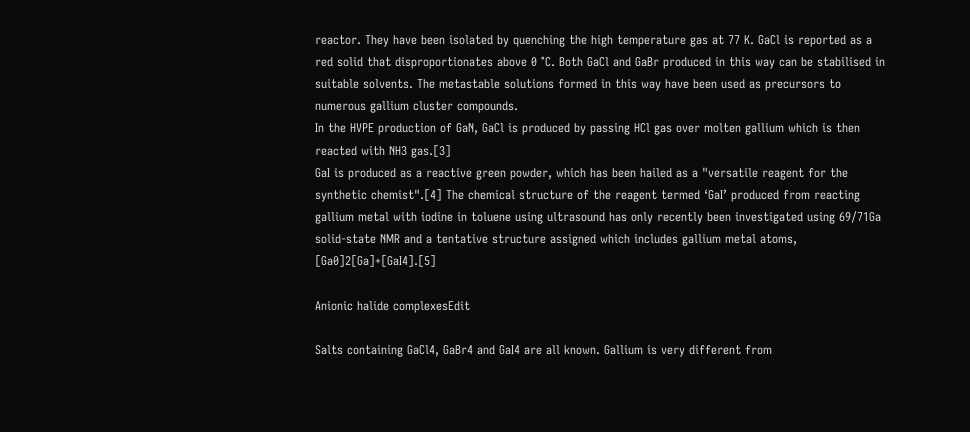reactor. They have been isolated by quenching the high temperature gas at 77 K. GaCl is reported as a red solid that disproportionates above 0 °C. Both GaCl and GaBr produced in this way can be stabilised in suitable solvents. The metastable solutions formed in this way have been used as precursors to numerous gallium cluster compounds.
In the HVPE production of GaN, GaCl is produced by passing HCl gas over molten gallium which is then reacted with NH3 gas.[3]
GaI is produced as a reactive green powder, which has been hailed as a "versatile reagent for the synthetic chemist".[4] The chemical structure of the reagent termed ‘GaI’ produced from reacting gallium metal with iodine in toluene using ultrasound has only recently been investigated using 69/71Ga solid-state NMR and a tentative structure assigned which includes gallium metal atoms, [Ga0]2[Ga]+[GaI4].[5]

Anionic halide complexesEdit

Salts containing GaCl4, GaBr4 and GaI4 are all known. Gallium is very different from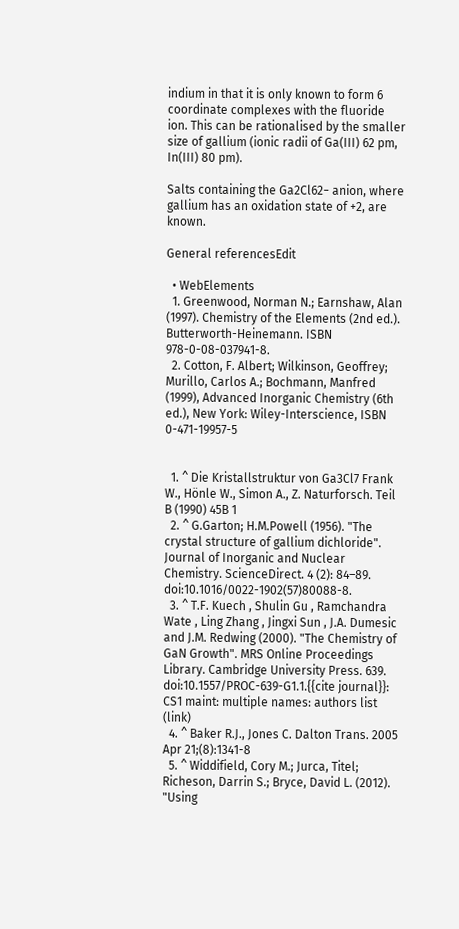indium in that it is only known to form 6 coordinate complexes with the fluoride ion. This can be rationalised by the smaller size of gallium (ionic radii of Ga(III) 62 pm, In(III) 80 pm).

Salts containing the Ga2Cl62− anion, where gallium has an oxidation state of +2, are known.

General referencesEdit

  • WebElements
  1. Greenwood, Norman N.; Earnshaw, Alan (1997). Chemistry of the Elements (2nd ed.). Butterworth-Heinemann. ISBN 978-0-08-037941-8.
  2. Cotton, F. Albert; Wilkinson, Geoffrey; Murillo, Carlos A.; Bochmann, Manfred (1999), Advanced Inorganic Chemistry (6th ed.), New York: Wiley-Interscience, ISBN 0-471-19957-5


  1. ^ Die Kristallstruktur von Ga3Cl7 Frank W., Hönle W., Simon A., Z. Naturforsch. Teil B (1990) 45B 1
  2. ^ G.Garton; H.M.Powell (1956). "The crystal structure of gallium dichloride". Journal of Inorganic and Nuclear Chemistry. ScienceDirect. 4 (2): 84–89. doi:10.1016/0022-1902(57)80088-8.
  3. ^ T.F. Kuech , Shulin Gu , Ramchandra Wate , Ling Zhang , Jingxi Sun , J.A. Dumesic and J.M. Redwing (2000). "The Chemistry of GaN Growth". MRS Online Proceedings Library. Cambridge University Press. 639. doi:10.1557/PROC-639-G1.1.{{cite journal}}: CS1 maint: multiple names: authors list (link)
  4. ^ Baker R.J., Jones C. Dalton Trans. 2005 Apr 21;(8):1341-8
  5. ^ Widdifield, Cory M.; Jurca, Titel; Richeson, Darrin S.; Bryce, David L. (2012). "Using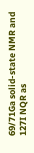69/71Ga solid-state NMR and 127I NQR as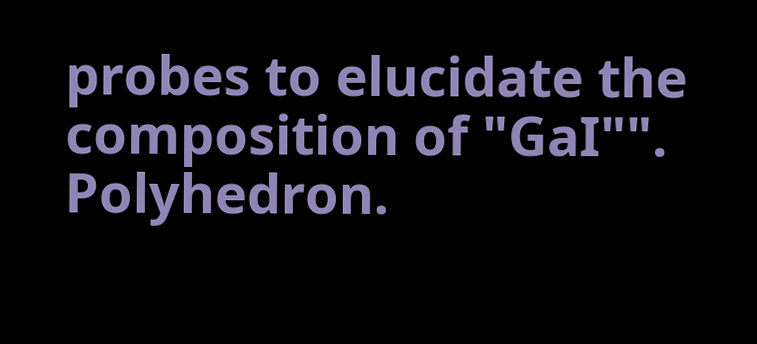probes to elucidate the composition of "GaI"". Polyhedron.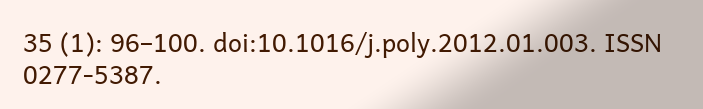35 (1): 96–100. doi:10.1016/j.poly.2012.01.003. ISSN 0277-5387.